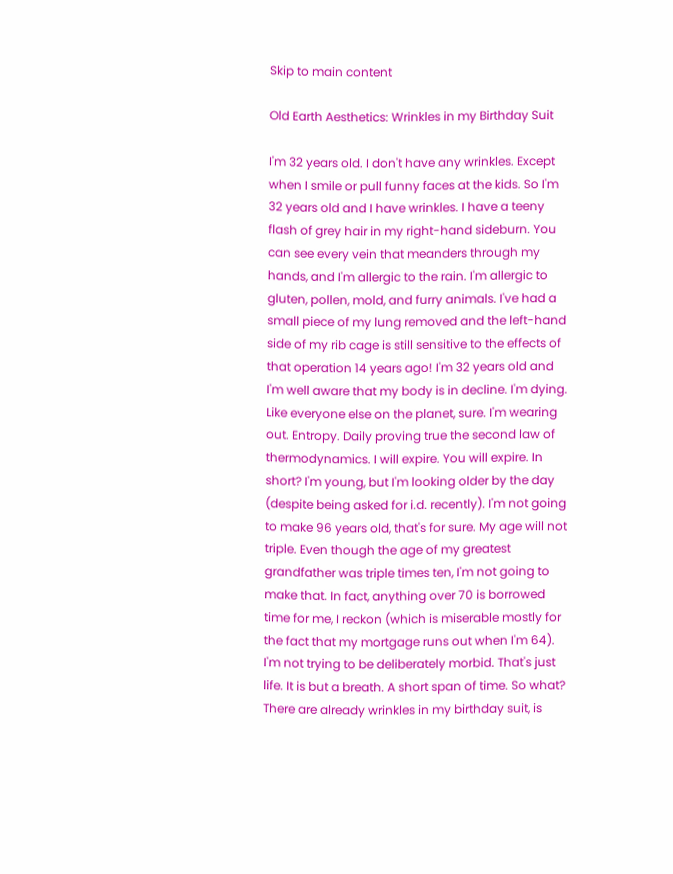Skip to main content

Old Earth Aesthetics: Wrinkles in my Birthday Suit

I'm 32 years old. I don't have any wrinkles. Except when I smile or pull funny faces at the kids. So I'm 32 years old and I have wrinkles. I have a teeny flash of grey hair in my right-hand sideburn. You can see every vein that meanders through my hands, and I'm allergic to the rain. I'm allergic to gluten, pollen, mold, and furry animals. I've had a small piece of my lung removed and the left-hand side of my rib cage is still sensitive to the effects of that operation 14 years ago! I'm 32 years old and I'm well aware that my body is in decline. I'm dying. Like everyone else on the planet, sure. I'm wearing out. Entropy. Daily proving true the second law of thermodynamics. I will expire. You will expire. In short? I'm young, but I'm looking older by the day (despite being asked for i.d. recently). I'm not going to make 96 years old, that's for sure. My age will not triple. Even though the age of my greatest grandfather was triple times ten, I'm not going to make that. In fact, anything over 70 is borrowed time for me, I reckon (which is miserable mostly for the fact that my mortgage runs out when I'm 64). I'm not trying to be deliberately morbid. That's just life. It is but a breath. A short span of time. So what? There are already wrinkles in my birthday suit, is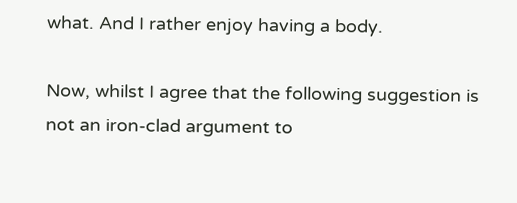what. And I rather enjoy having a body.

Now, whilst I agree that the following suggestion is not an iron-clad argument to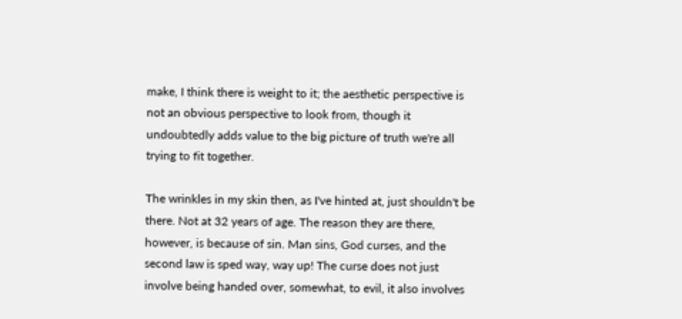make, I think there is weight to it; the aesthetic perspective is not an obvious perspective to look from, though it undoubtedly adds value to the big picture of truth we're all trying to fit together.

The wrinkles in my skin then, as I've hinted at, just shouldn't be there. Not at 32 years of age. The reason they are there, however, is because of sin. Man sins, God curses, and the second law is sped way, way up! The curse does not just involve being handed over, somewhat, to evil, it also involves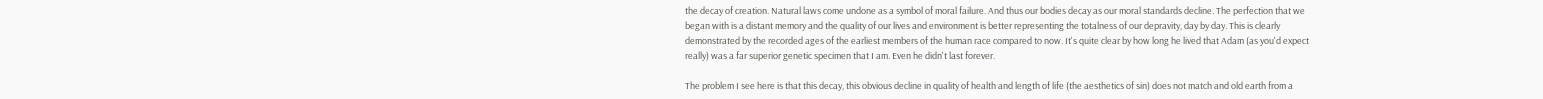the decay of creation. Natural laws come undone as a symbol of moral failure. And thus our bodies decay as our moral standards decline. The perfection that we began with is a distant memory and the quality of our lives and environment is better representing the totalness of our depravity, day by day. This is clearly demonstrated by the recorded ages of the earliest members of the human race compared to now. It's quite clear by how long he lived that Adam (as you'd expect really) was a far superior genetic specimen that I am. Even he didn't last forever.

The problem I see here is that this decay, this obvious decline in quality of health and length of life (the aesthetics of sin) does not match and old earth from a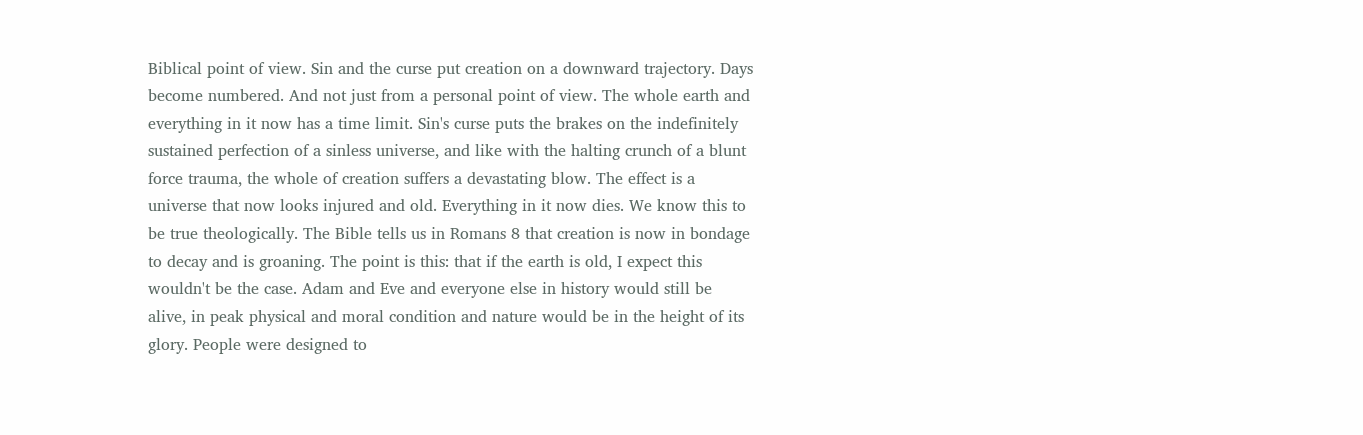Biblical point of view. Sin and the curse put creation on a downward trajectory. Days become numbered. And not just from a personal point of view. The whole earth and everything in it now has a time limit. Sin's curse puts the brakes on the indefinitely sustained perfection of a sinless universe, and like with the halting crunch of a blunt force trauma, the whole of creation suffers a devastating blow. The effect is a universe that now looks injured and old. Everything in it now dies. We know this to be true theologically. The Bible tells us in Romans 8 that creation is now in bondage to decay and is groaning. The point is this: that if the earth is old, I expect this wouldn't be the case. Adam and Eve and everyone else in history would still be alive, in peak physical and moral condition and nature would be in the height of its glory. People were designed to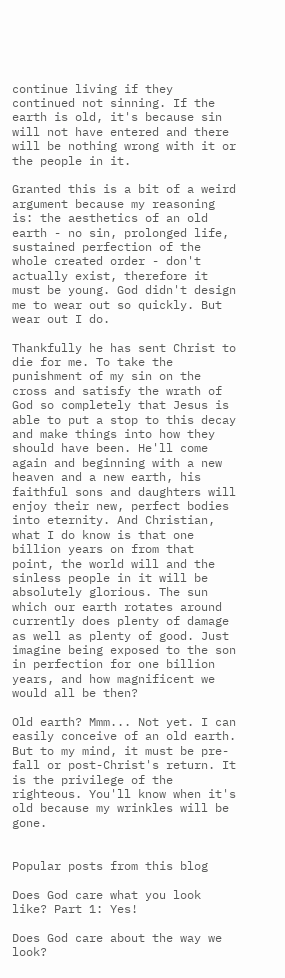continue living if they continued not sinning. If the earth is old, it's because sin will not have entered and there will be nothing wrong with it or the people in it.

Granted this is a bit of a weird argument because my reasoning is: the aesthetics of an old earth - no sin, prolonged life, sustained perfection of the whole created order - don't actually exist, therefore it must be young. God didn't design me to wear out so quickly. But wear out I do.

Thankfully he has sent Christ to die for me. To take the punishment of my sin on the cross and satisfy the wrath of God so completely that Jesus is able to put a stop to this decay and make things into how they should have been. He'll come again and beginning with a new heaven and a new earth, his faithful sons and daughters will enjoy their new, perfect bodies into eternity. And Christian, what I do know is that one billion years on from that point, the world will and the sinless people in it will be absolutely glorious. The sun which our earth rotates around currently does plenty of damage as well as plenty of good. Just imagine being exposed to the son in perfection for one billion years, and how magnificent we would all be then?

Old earth? Mmm... Not yet. I can easily conceive of an old earth. But to my mind, it must be pre-fall or post-Christ's return. It is the privilege of the righteous. You'll know when it's old because my wrinkles will be gone.


Popular posts from this blog

Does God care what you look like? Part 1: Yes!

Does God care about the way we look?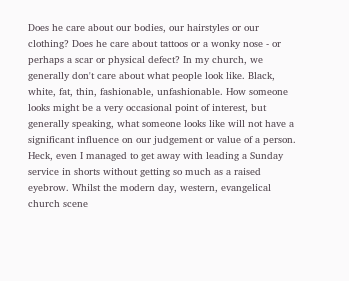Does he care about our bodies, our hairstyles or our clothing? Does he care about tattoos or a wonky nose - or perhaps a scar or physical defect? In my church, we generally don't care about what people look like. Black, white, fat, thin, fashionable, unfashionable. How someone looks might be a very occasional point of interest, but generally speaking, what someone looks like will not have a significant influence on our judgement or value of a person. Heck, even I managed to get away with leading a Sunday service in shorts without getting so much as a raised eyebrow. Whilst the modern day, western, evangelical church scene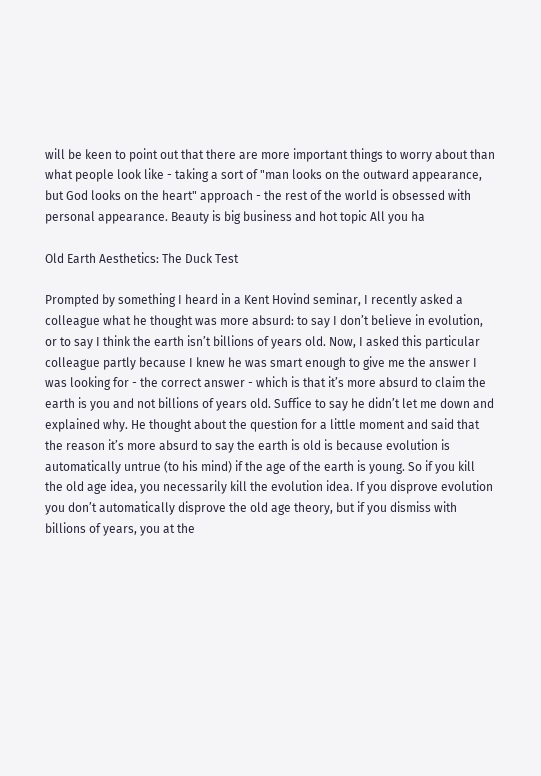will be keen to point out that there are more important things to worry about than what people look like - taking a sort of "man looks on the outward appearance, but God looks on the heart" approach - the rest of the world is obsessed with personal appearance. Beauty is big business and hot topic All you ha

Old Earth Aesthetics: The Duck Test

Prompted by something I heard in a Kent Hovind seminar, I recently asked a colleague what he thought was more absurd: to say I don’t believe in evolution, or to say I think the earth isn’t billions of years old. Now, I asked this particular colleague partly because I knew he was smart enough to give me the answer I was looking for - the correct answer - which is that it’s more absurd to claim the earth is you and not billions of years old. Suffice to say he didn’t let me down and explained why. He thought about the question for a little moment and said that the reason it’s more absurd to say the earth is old is because evolution is automatically untrue (to his mind) if the age of the earth is young. So if you kill the old age idea, you necessarily kill the evolution idea. If you disprove evolution you don’t automatically disprove the old age theory, but if you dismiss with billions of years, you at the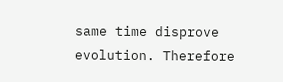same time disprove evolution. Therefore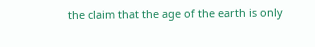the claim that the age of the earth is only